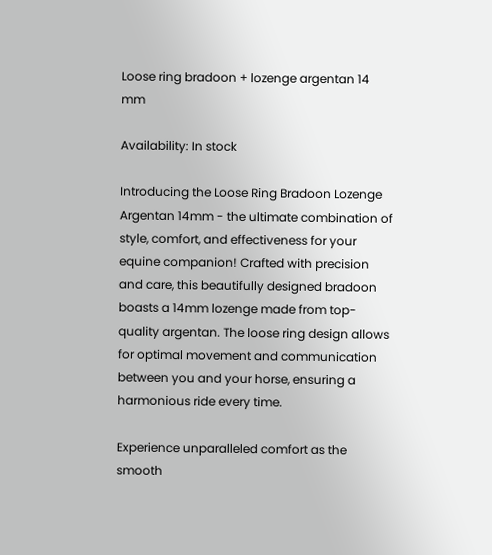Loose ring bradoon + lozenge argentan 14 mm

Availability: In stock

Introducing the Loose Ring Bradoon Lozenge Argentan 14mm - the ultimate combination of style, comfort, and effectiveness for your equine companion! Crafted with precision and care, this beautifully designed bradoon boasts a 14mm lozenge made from top-quality argentan. The loose ring design allows for optimal movement and communication between you and your horse, ensuring a harmonious ride every time.

Experience unparalleled comfort as the smooth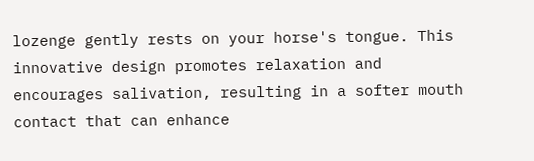lozenge gently rests on your horse's tongue. This innovative design promotes relaxation and encourages salivation, resulting in a softer mouth contact that can enhance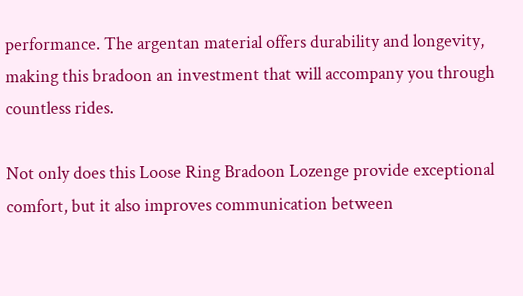performance. The argentan material offers durability and longevity, making this bradoon an investment that will accompany you through countless rides.

Not only does this Loose Ring Bradoon Lozenge provide exceptional comfort, but it also improves communication between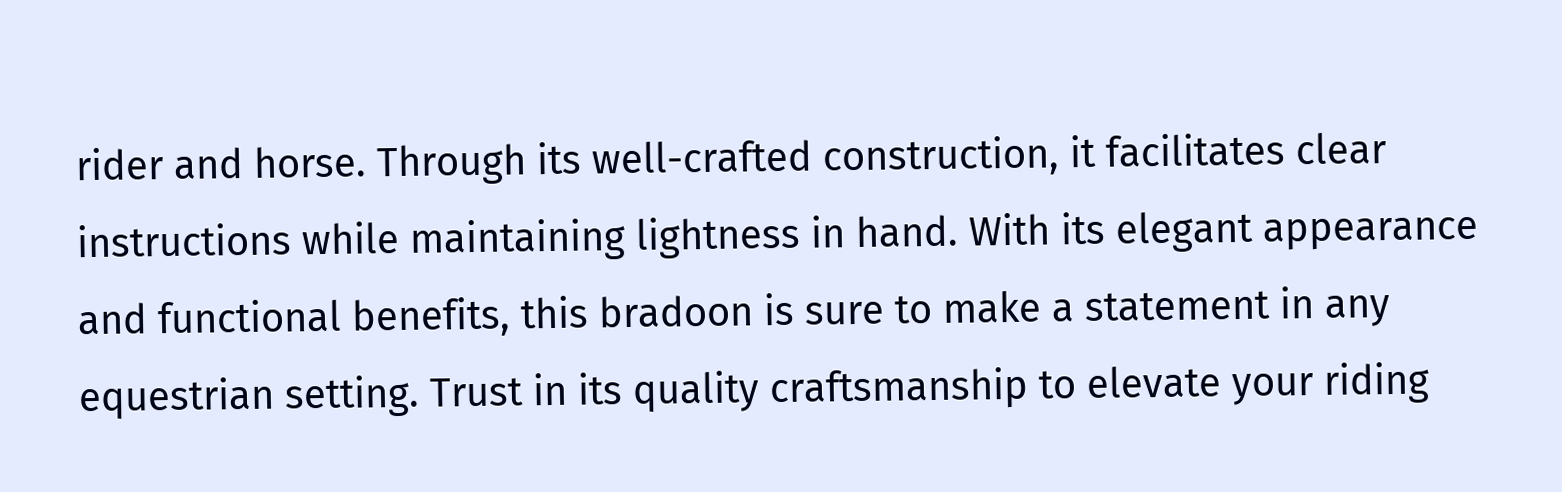rider and horse. Through its well-crafted construction, it facilitates clear instructions while maintaining lightness in hand. With its elegant appearance and functional benefits, this bradoon is sure to make a statement in any equestrian setting. Trust in its quality craftsmanship to elevate your riding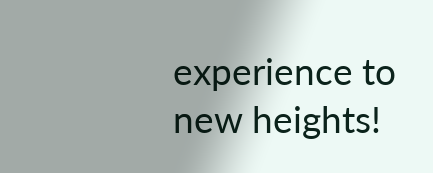experience to new heights!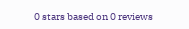0 stars based on 0 reviews